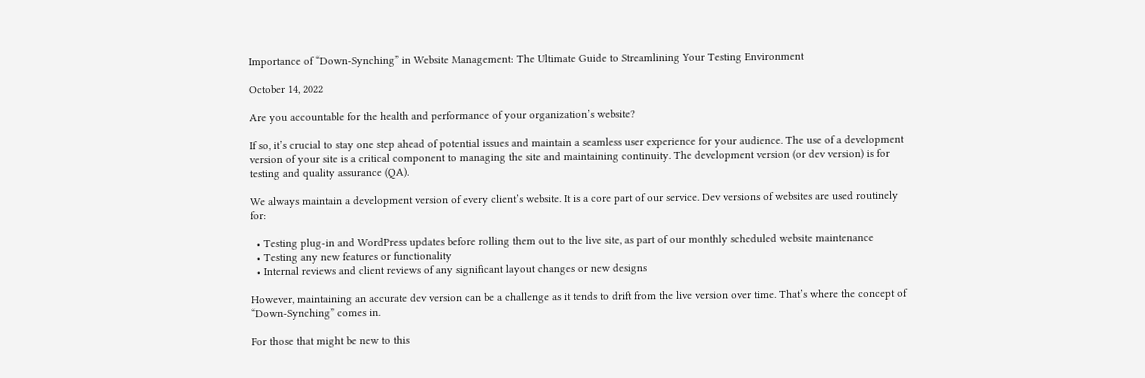Importance of “Down-Synching” in Website Management: The Ultimate Guide to Streamlining Your Testing Environment

October 14, 2022

Are you accountable for the health and performance of your organization’s website?

If so, it’s crucial to stay one step ahead of potential issues and maintain a seamless user experience for your audience. The use of a development version of your site is a critical component to managing the site and maintaining continuity. The development version (or dev version) is for testing and quality assurance (QA).

We always maintain a development version of every client’s website. It is a core part of our service. Dev versions of websites are used routinely for:

  • Testing plug-in and WordPress updates before rolling them out to the live site, as part of our monthly scheduled website maintenance
  • Testing any new features or functionality
  • Internal reviews and client reviews of any significant layout changes or new designs

However, maintaining an accurate dev version can be a challenge as it tends to drift from the live version over time. That’s where the concept of “Down-Synching” comes in.

For those that might be new to this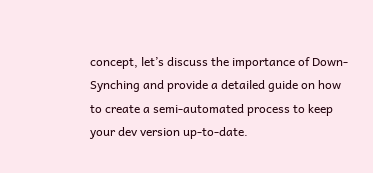concept, let’s discuss the importance of Down-Synching and provide a detailed guide on how to create a semi-automated process to keep your dev version up-to-date.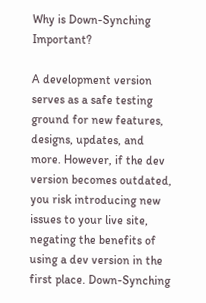Why is Down-Synching Important?

A development version serves as a safe testing ground for new features, designs, updates, and more. However, if the dev version becomes outdated, you risk introducing new issues to your live site, negating the benefits of using a dev version in the first place. Down-Synching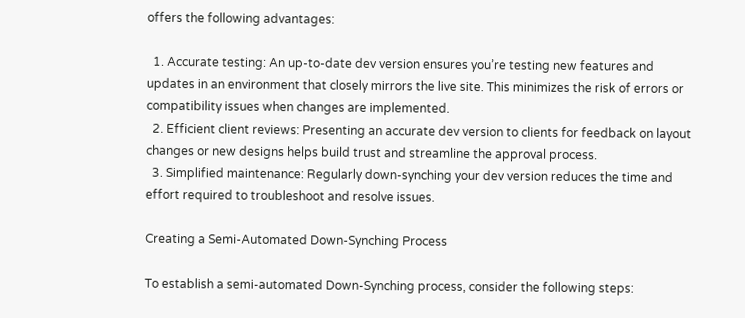offers the following advantages:

  1. Accurate testing: An up-to-date dev version ensures you’re testing new features and updates in an environment that closely mirrors the live site. This minimizes the risk of errors or compatibility issues when changes are implemented.
  2. Efficient client reviews: Presenting an accurate dev version to clients for feedback on layout changes or new designs helps build trust and streamline the approval process.
  3. Simplified maintenance: Regularly down-synching your dev version reduces the time and effort required to troubleshoot and resolve issues.

Creating a Semi-Automated Down-Synching Process

To establish a semi-automated Down-Synching process, consider the following steps: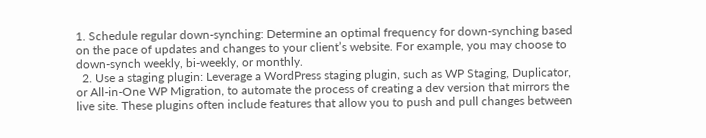1. Schedule regular down-synching: Determine an optimal frequency for down-synching based on the pace of updates and changes to your client’s website. For example, you may choose to down-synch weekly, bi-weekly, or monthly.
  2. Use a staging plugin: Leverage a WordPress staging plugin, such as WP Staging, Duplicator, or All-in-One WP Migration, to automate the process of creating a dev version that mirrors the live site. These plugins often include features that allow you to push and pull changes between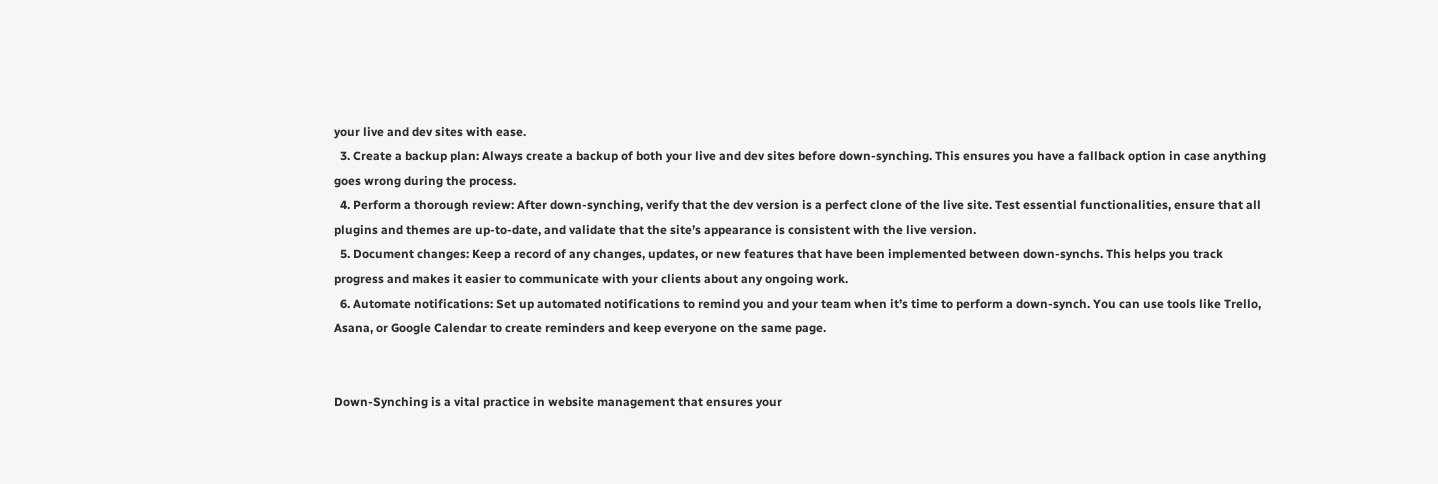your live and dev sites with ease.
  3. Create a backup plan: Always create a backup of both your live and dev sites before down-synching. This ensures you have a fallback option in case anything goes wrong during the process.
  4. Perform a thorough review: After down-synching, verify that the dev version is a perfect clone of the live site. Test essential functionalities, ensure that all plugins and themes are up-to-date, and validate that the site’s appearance is consistent with the live version.
  5. Document changes: Keep a record of any changes, updates, or new features that have been implemented between down-synchs. This helps you track progress and makes it easier to communicate with your clients about any ongoing work.
  6. Automate notifications: Set up automated notifications to remind you and your team when it’s time to perform a down-synch. You can use tools like Trello, Asana, or Google Calendar to create reminders and keep everyone on the same page.


Down-Synching is a vital practice in website management that ensures your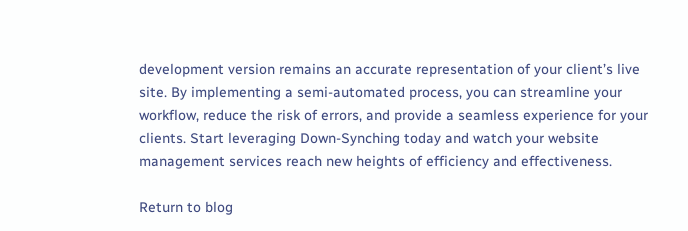development version remains an accurate representation of your client’s live site. By implementing a semi-automated process, you can streamline your workflow, reduce the risk of errors, and provide a seamless experience for your clients. Start leveraging Down-Synching today and watch your website management services reach new heights of efficiency and effectiveness.

Return to blog